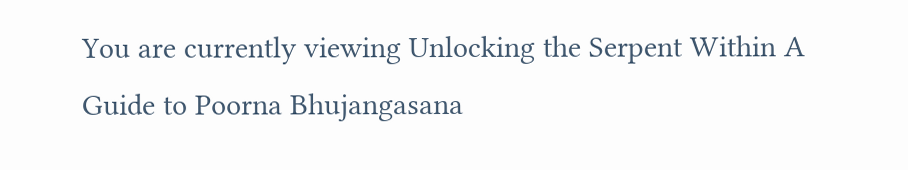You are currently viewing Unlocking the Serpent Within A Guide to Poorna Bhujangasana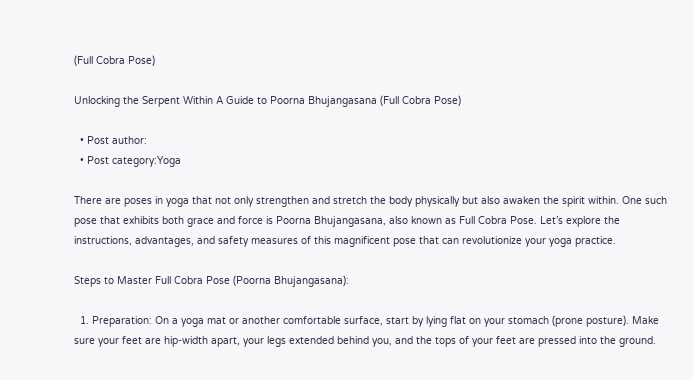(Full Cobra Pose)

Unlocking the Serpent Within A Guide to Poorna Bhujangasana (Full Cobra Pose)

  • Post author:
  • Post category:Yoga

There are poses in yoga that not only strengthen and stretch the body physically but also awaken the spirit within. One such pose that exhibits both grace and force is Poorna Bhujangasana, also known as Full Cobra Pose. Let’s explore the instructions, advantages, and safety measures of this magnificent pose that can revolutionize your yoga practice.

Steps to Master Full Cobra Pose (Poorna Bhujangasana):

  1. Preparation: On a yoga mat or another comfortable surface, start by lying flat on your stomach (prone posture). Make sure your feet are hip-width apart, your legs extended behind you, and the tops of your feet are pressed into the ground.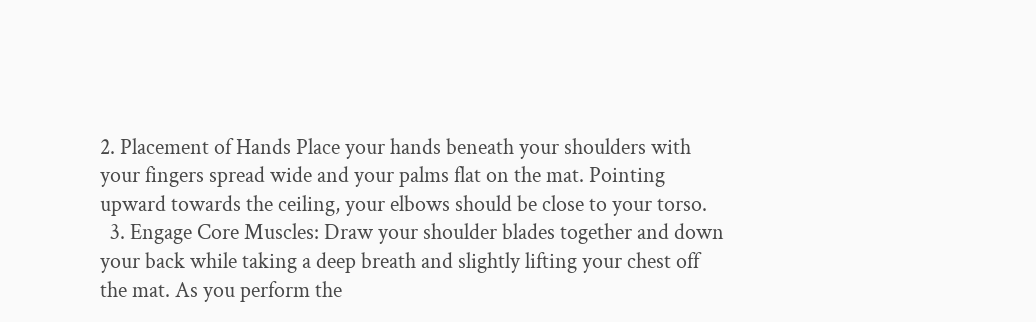2. Placement of Hands Place your hands beneath your shoulders with your fingers spread wide and your palms flat on the mat. Pointing upward towards the ceiling, your elbows should be close to your torso.
  3. Engage Core Muscles: Draw your shoulder blades together and down your back while taking a deep breath and slightly lifting your chest off the mat. As you perform the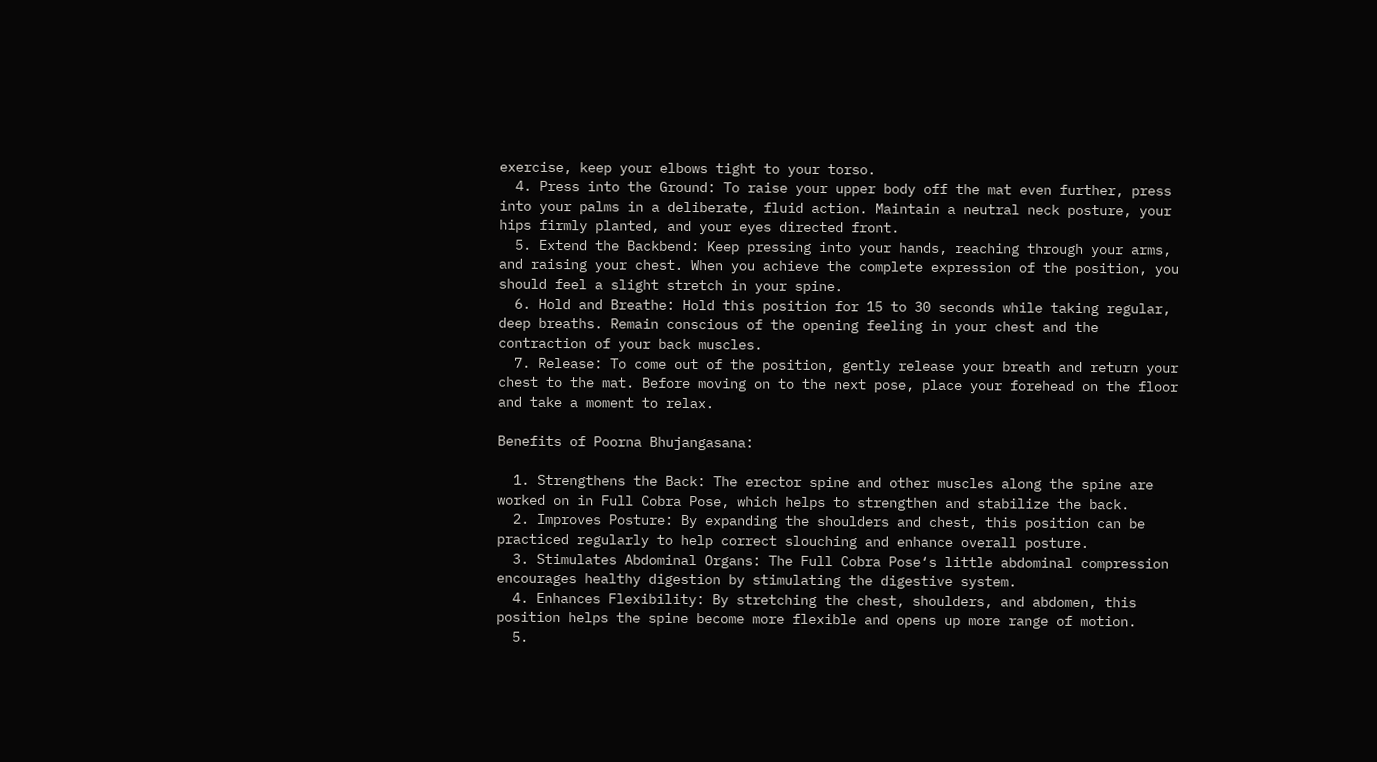exercise, keep your elbows tight to your torso.
  4. Press into the Ground: To raise your upper body off the mat even further, press into your palms in a deliberate, fluid action. Maintain a neutral neck posture, your hips firmly planted, and your eyes directed front.
  5. Extend the Backbend: Keep pressing into your hands, reaching through your arms, and raising your chest. When you achieve the complete expression of the position, you should feel a slight stretch in your spine.
  6. Hold and Breathe: Hold this position for 15 to 30 seconds while taking regular, deep breaths. Remain conscious of the opening feeling in your chest and the contraction of your back muscles.
  7. Release: To come out of the position, gently release your breath and return your chest to the mat. Before moving on to the next pose, place your forehead on the floor and take a moment to relax.

Benefits of Poorna Bhujangasana:

  1. Strengthens the Back: The erector spine and other muscles along the spine are worked on in Full Cobra Pose, which helps to strengthen and stabilize the back.
  2. Improves Posture: By expanding the shoulders and chest, this position can be practiced regularly to help correct slouching and enhance overall posture.
  3. Stimulates Abdominal Organs: The Full Cobra Pose‘s little abdominal compression encourages healthy digestion by stimulating the digestive system.
  4. Enhances Flexibility: By stretching the chest, shoulders, and abdomen, this position helps the spine become more flexible and opens up more range of motion.
  5.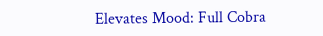Elevates Mood: Full Cobra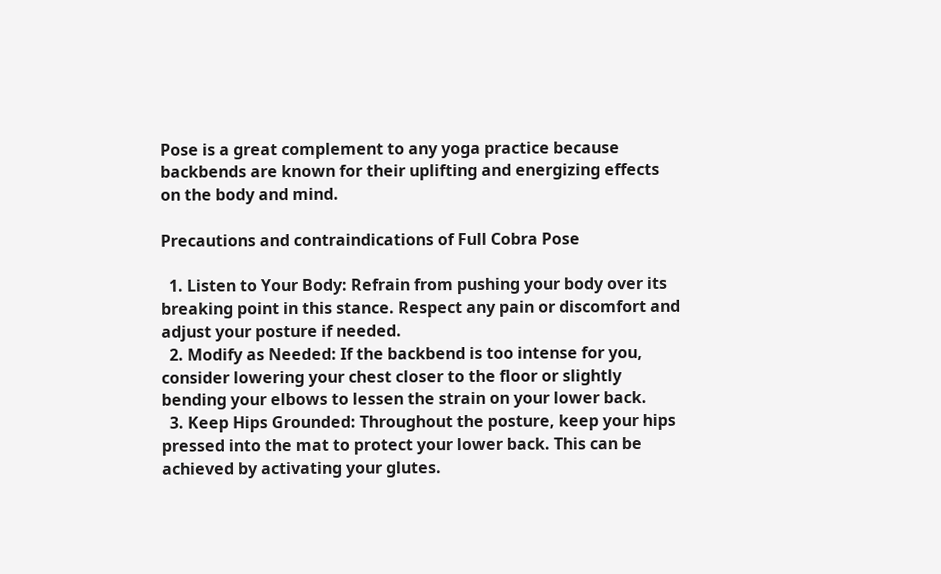Pose is a great complement to any yoga practice because backbends are known for their uplifting and energizing effects on the body and mind.

Precautions and contraindications of Full Cobra Pose

  1. Listen to Your Body: Refrain from pushing your body over its breaking point in this stance. Respect any pain or discomfort and adjust your posture if needed.
  2. Modify as Needed: If the backbend is too intense for you, consider lowering your chest closer to the floor or slightly bending your elbows to lessen the strain on your lower back.
  3. Keep Hips Grounded: Throughout the posture, keep your hips pressed into the mat to protect your lower back. This can be achieved by activating your glutes.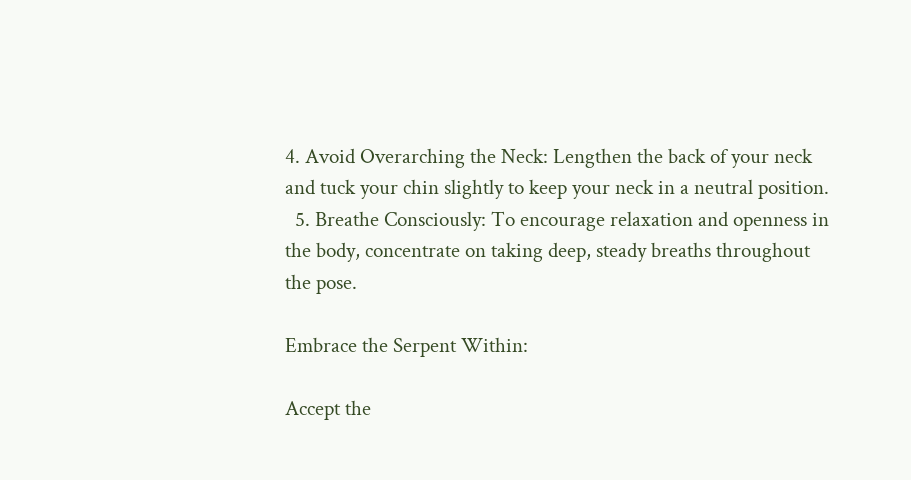4. Avoid Overarching the Neck: Lengthen the back of your neck and tuck your chin slightly to keep your neck in a neutral position.
  5. Breathe Consciously: To encourage relaxation and openness in the body, concentrate on taking deep, steady breaths throughout the pose.

Embrace the Serpent Within:

Accept the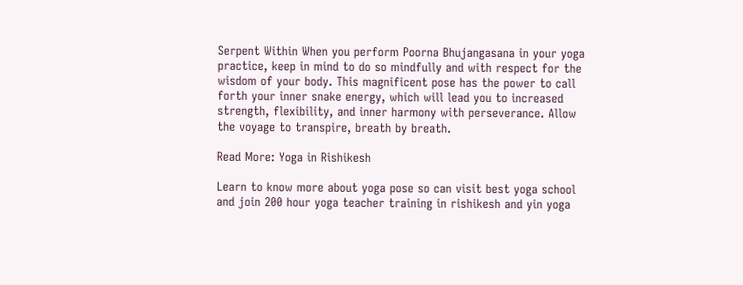Serpent Within When you perform Poorna Bhujangasana in your yoga practice, keep in mind to do so mindfully and with respect for the wisdom of your body. This magnificent pose has the power to call forth your inner snake energy, which will lead you to increased strength, flexibility, and inner harmony with perseverance. Allow the voyage to transpire, breath by breath.

Read More: Yoga in Rishikesh

Learn to know more about yoga pose so can visit best yoga school and join 200 hour yoga teacher training in rishikesh and yin yoga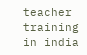teacher training in india